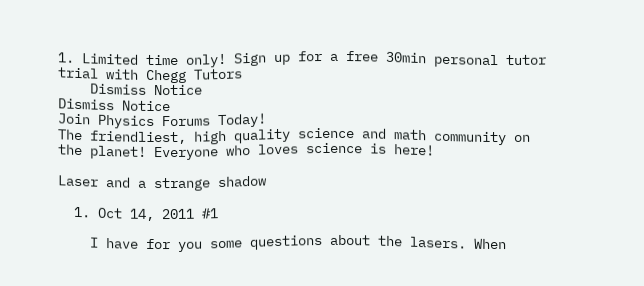1. Limited time only! Sign up for a free 30min personal tutor trial with Chegg Tutors
    Dismiss Notice
Dismiss Notice
Join Physics Forums Today!
The friendliest, high quality science and math community on the planet! Everyone who loves science is here!

Laser and a strange shadow

  1. Oct 14, 2011 #1

    I have for you some questions about the lasers. When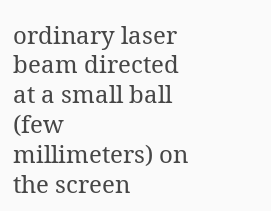ordinary laser beam directed at a small ball (few millimeters) on the screen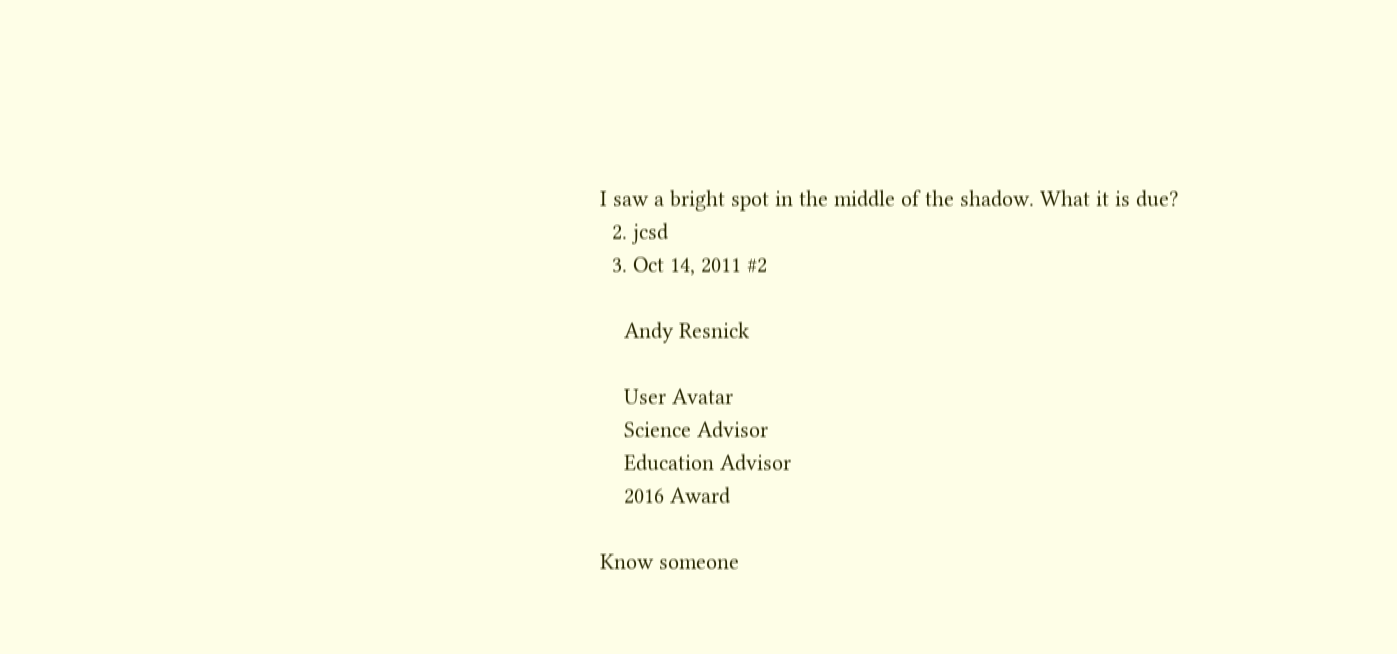I saw a bright spot in the middle of the shadow. What it is due?
  2. jcsd
  3. Oct 14, 2011 #2

    Andy Resnick

    User Avatar
    Science Advisor
    Education Advisor
    2016 Award

Know someone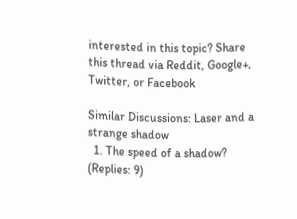interested in this topic? Share this thread via Reddit, Google+, Twitter, or Facebook

Similar Discussions: Laser and a strange shadow
  1. The speed of a shadow? (Replies: 9)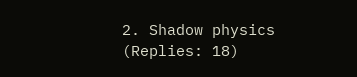2. Shadow physics (Replies: 18)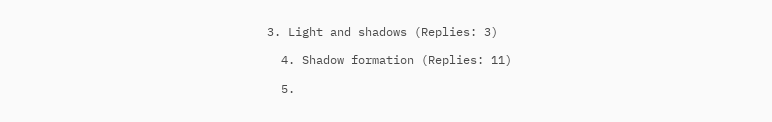3. Light and shadows (Replies: 3)

  4. Shadow formation (Replies: 11)

  5.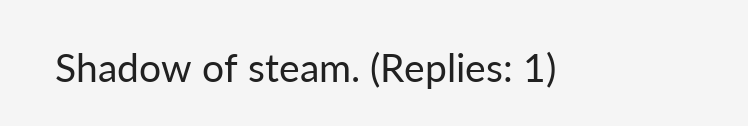Shadow of steam. (Replies: 1)